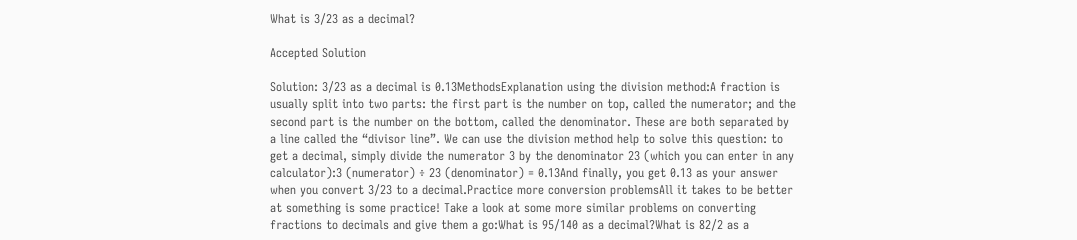What is 3/23 as a decimal?

Accepted Solution

Solution: 3/23 as a decimal is 0.13MethodsExplanation using the division method:A fraction is usually split into two parts: the first part is the number on top, called the numerator; and the second part is the number on the bottom, called the denominator. These are both separated by a line called the “divisor line”. We can use the division method help to solve this question: to get a decimal, simply divide the numerator 3 by the denominator 23 (which you can enter in any calculator):3 (numerator) ÷ 23 (denominator) = 0.13And finally, you get 0.13 as your answer when you convert 3/23 to a decimal.Practice more conversion problemsAll it takes to be better at something is some practice! Take a look at some more similar problems on converting fractions to decimals and give them a go:What is 95/140 as a decimal?What is 82/2 as a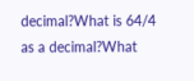decimal?What is 64/4 as a decimal?What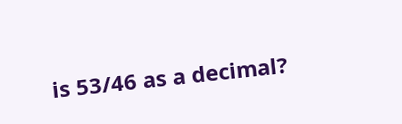is 53/46 as a decimal?